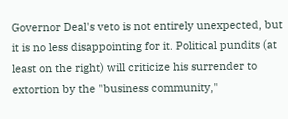Governor Deal's veto is not entirely unexpected, but it is no less disappointing for it. Political pundits (at least on the right) will criticize his surrender to extortion by the "business community,"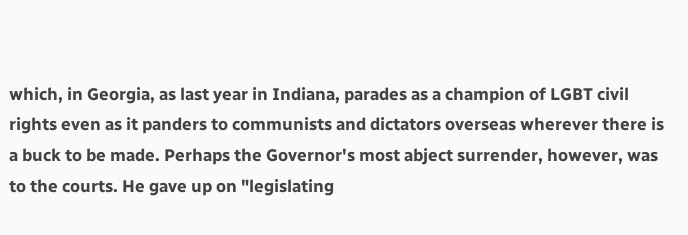which, in Georgia, as last year in Indiana, parades as a champion of LGBT civil rights even as it panders to communists and dictators overseas wherever there is a buck to be made. Perhaps the Governor's most abject surrender, however, was to the courts. He gave up on "legislating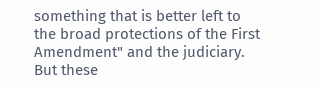something that is better left to the broad protections of the First Amendment" and the judiciary. But these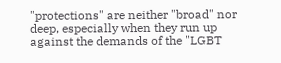"protections" are neither "broad" nor deep, especially when they run up against the demands of the "LGBT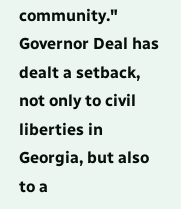community." Governor Deal has dealt a setback, not only to civil liberties in Georgia, but also to a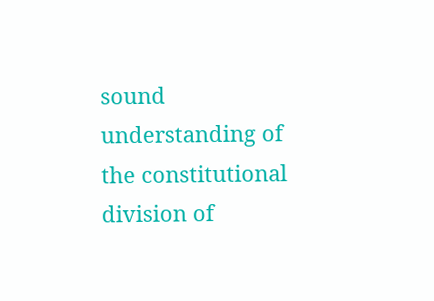sound understanding of the constitutional division of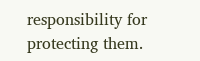responsibility for protecting them.